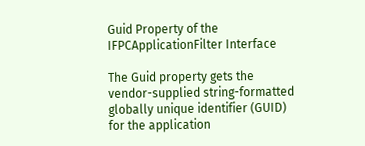Guid Property of the IFPCApplicationFilter Interface

The Guid property gets the vendor-supplied string-formatted globally unique identifier (GUID) for the application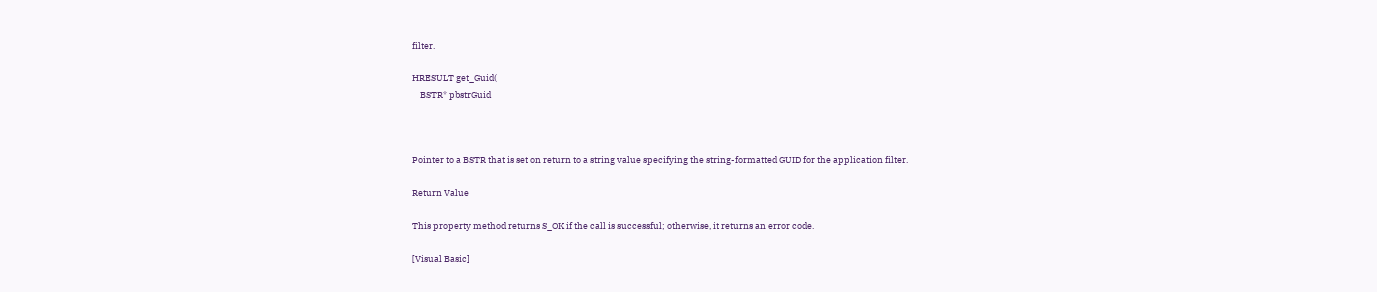filter.

HRESULT get_Guid(
    BSTR* pbstrGuid



Pointer to a BSTR that is set on return to a string value specifying the string-formatted GUID for the application filter.

Return Value

This property method returns S_OK if the call is successful; otherwise, it returns an error code.

[Visual Basic]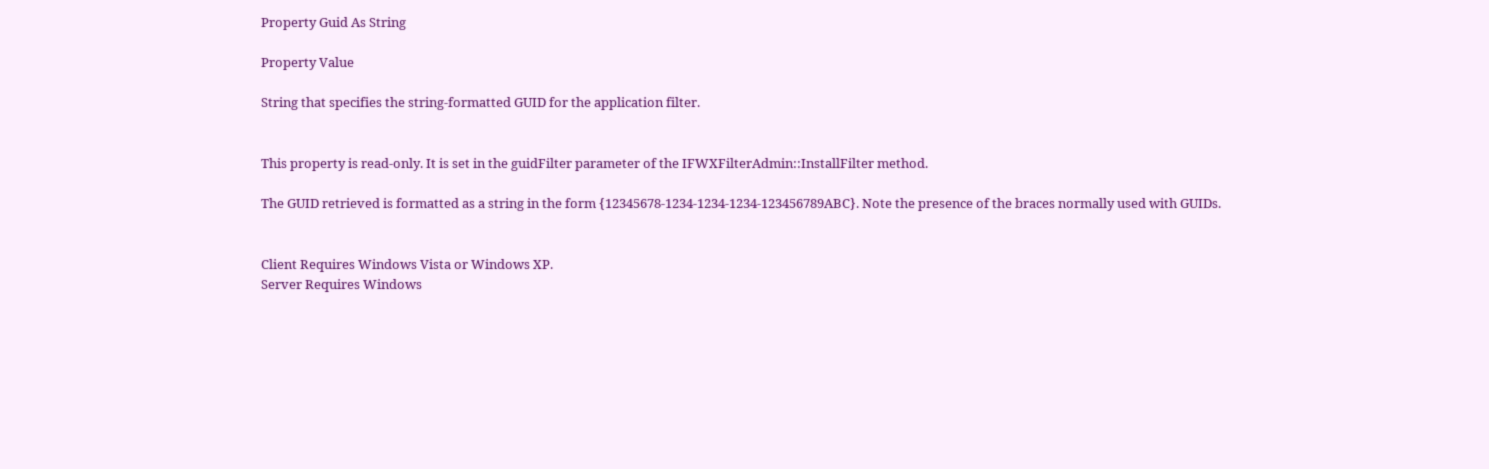Property Guid As String

Property Value

String that specifies the string-formatted GUID for the application filter.


This property is read-only. It is set in the guidFilter parameter of the IFWXFilterAdmin::InstallFilter method.

The GUID retrieved is formatted as a string in the form {12345678-1234-1234-1234-123456789ABC}. Note the presence of the braces normally used with GUIDs.


Client Requires Windows Vista or Windows XP.
Server Requires Windows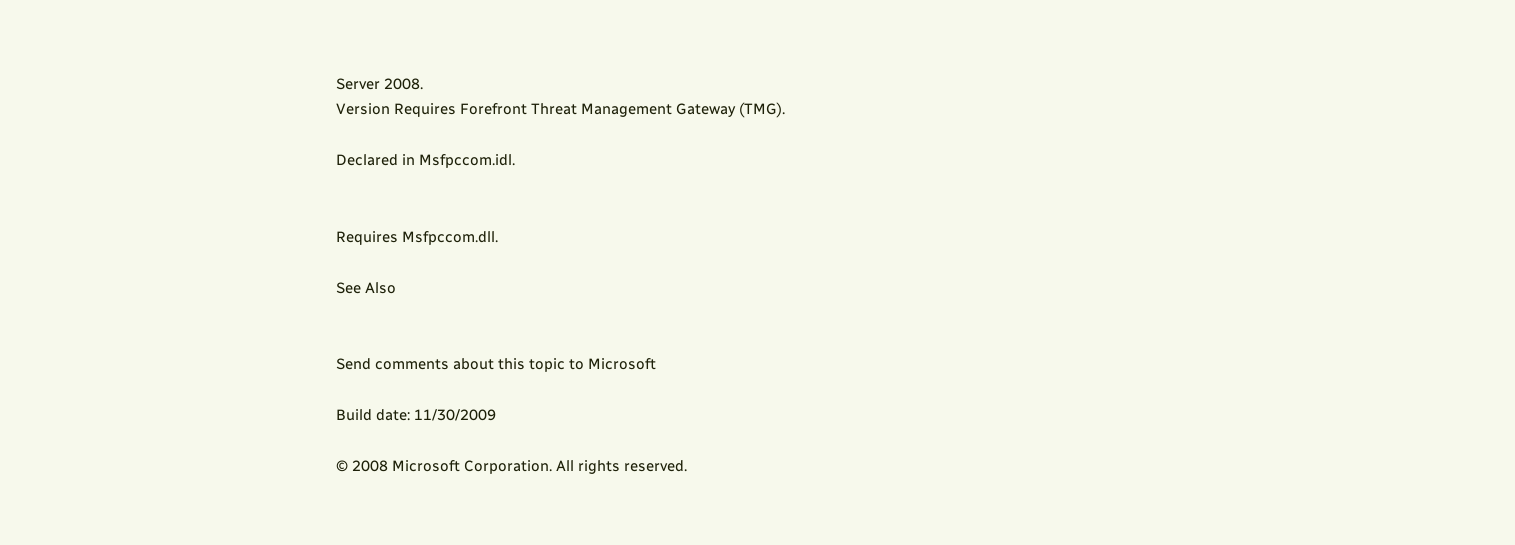Server 2008.
Version Requires Forefront Threat Management Gateway (TMG).

Declared in Msfpccom.idl.


Requires Msfpccom.dll.

See Also


Send comments about this topic to Microsoft

Build date: 11/30/2009

© 2008 Microsoft Corporation. All rights reserved.